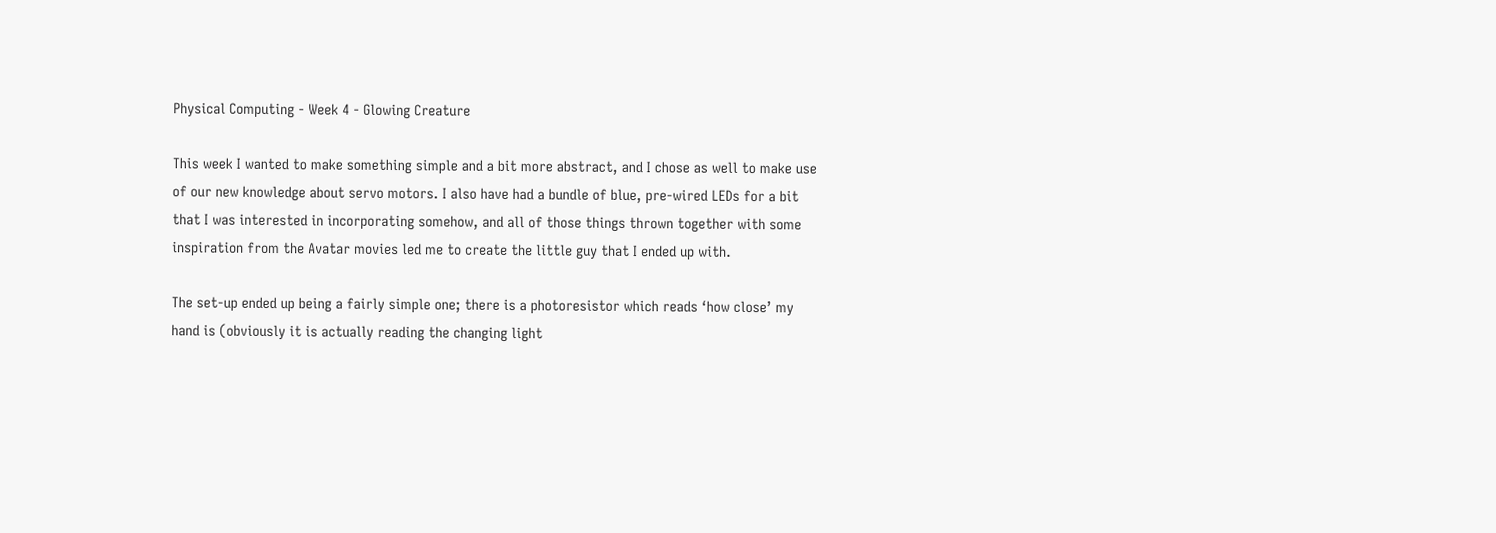Physical Computing - Week 4 - Glowing Creature

This week I wanted to make something simple and a bit more abstract, and I chose as well to make use of our new knowledge about servo motors. I also have had a bundle of blue, pre-wired LEDs for a bit that I was interested in incorporating somehow, and all of those things thrown together with some inspiration from the Avatar movies led me to create the little guy that I ended up with.

The set-up ended up being a fairly simple one; there is a photoresistor which reads ‘how close’ my hand is (obviously it is actually reading the changing light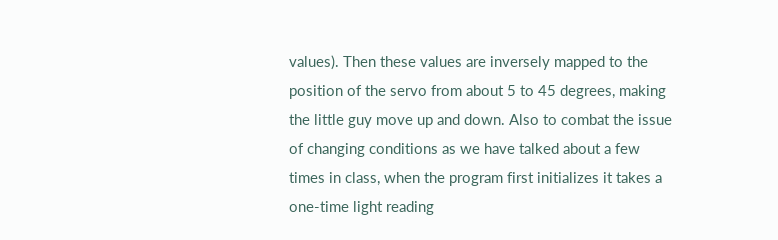values). Then these values are inversely mapped to the position of the servo from about 5 to 45 degrees, making the little guy move up and down. Also to combat the issue of changing conditions as we have talked about a few times in class, when the program first initializes it takes a one-time light reading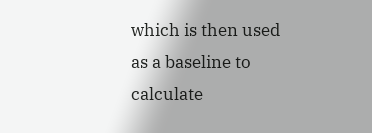which is then used as a baseline to calculate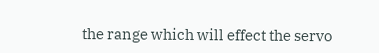the range which will effect the servo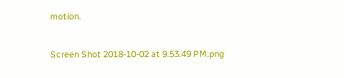motion.

Screen Shot 2018-10-02 at 9.53.49 PM.png